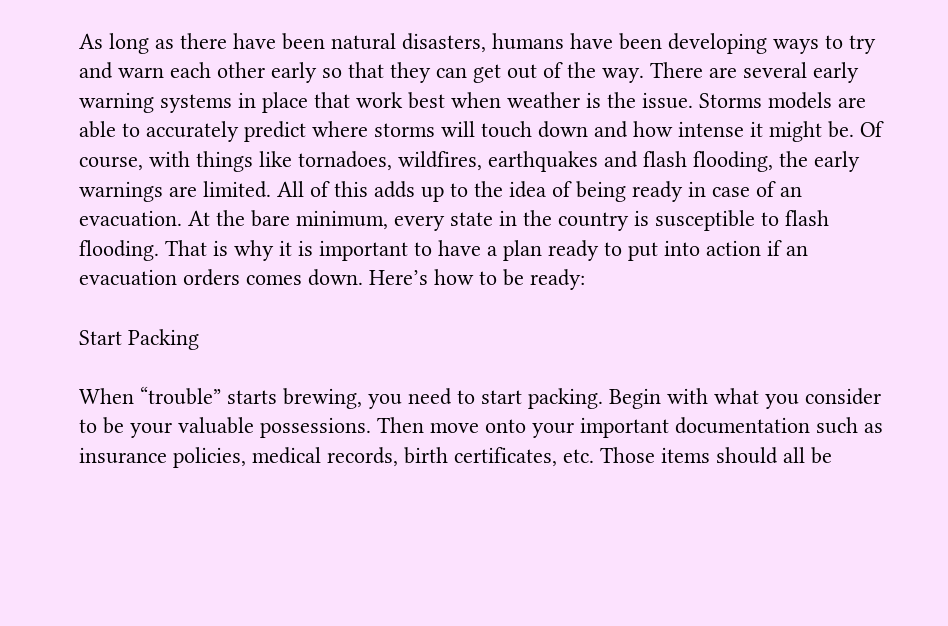As long as there have been natural disasters, humans have been developing ways to try and warn each other early so that they can get out of the way. There are several early warning systems in place that work best when weather is the issue. Storms models are able to accurately predict where storms will touch down and how intense it might be. Of course, with things like tornadoes, wildfires, earthquakes and flash flooding, the early warnings are limited. All of this adds up to the idea of being ready in case of an evacuation. At the bare minimum, every state in the country is susceptible to flash flooding. That is why it is important to have a plan ready to put into action if an evacuation orders comes down. Here’s how to be ready:

Start Packing

When “trouble” starts brewing, you need to start packing. Begin with what you consider to be your valuable possessions. Then move onto your important documentation such as insurance policies, medical records, birth certificates, etc. Those items should all be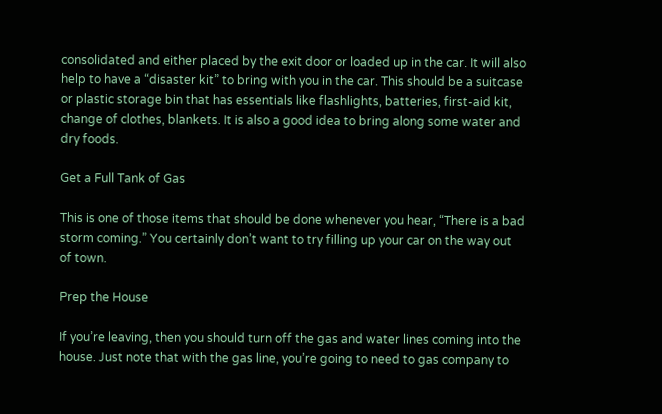consolidated and either placed by the exit door or loaded up in the car. It will also help to have a “disaster kit” to bring with you in the car. This should be a suitcase or plastic storage bin that has essentials like flashlights, batteries, first-aid kit, change of clothes, blankets. It is also a good idea to bring along some water and dry foods.

Get a Full Tank of Gas

This is one of those items that should be done whenever you hear, “There is a bad storm coming.” You certainly don’t want to try filling up your car on the way out of town.

Prep the House

If you’re leaving, then you should turn off the gas and water lines coming into the house. Just note that with the gas line, you’re going to need to gas company to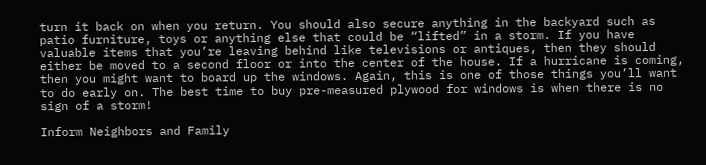turn it back on when you return. You should also secure anything in the backyard such as patio furniture, toys or anything else that could be “lifted” in a storm. If you have valuable items that you’re leaving behind like televisions or antiques, then they should either be moved to a second floor or into the center of the house. If a hurricane is coming, then you might want to board up the windows. Again, this is one of those things you’ll want to do early on. The best time to buy pre-measured plywood for windows is when there is no sign of a storm!

Inform Neighbors and Family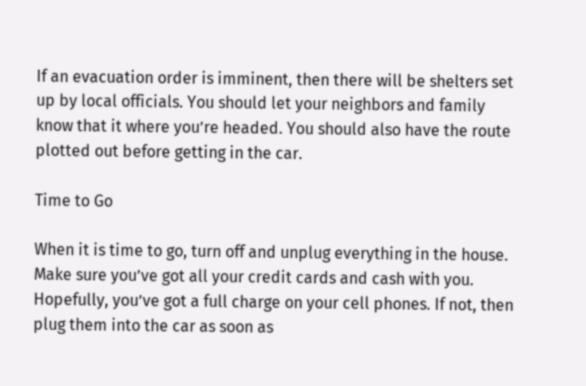If an evacuation order is imminent, then there will be shelters set up by local officials. You should let your neighbors and family know that it where you’re headed. You should also have the route plotted out before getting in the car.

Time to Go

When it is time to go, turn off and unplug everything in the house. Make sure you’ve got all your credit cards and cash with you. Hopefully, you’ve got a full charge on your cell phones. If not, then plug them into the car as soon as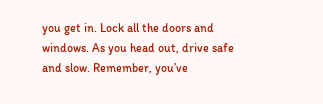you get in. Lock all the doors and windows. As you head out, drive safe and slow. Remember, you’ve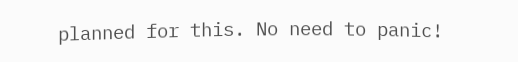planned for this. No need to panic!